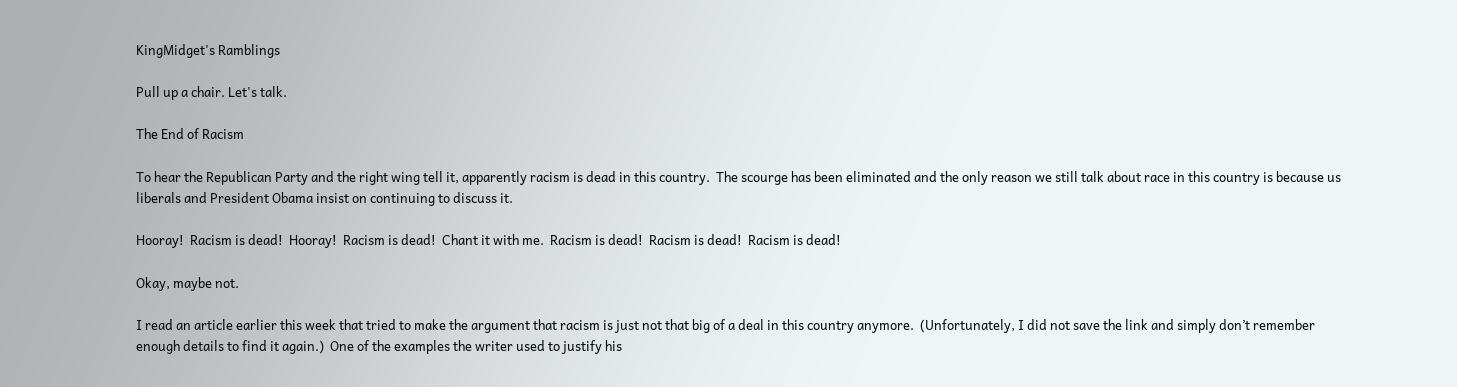KingMidget's Ramblings

Pull up a chair. Let's talk.

The End of Racism

To hear the Republican Party and the right wing tell it, apparently racism is dead in this country.  The scourge has been eliminated and the only reason we still talk about race in this country is because us liberals and President Obama insist on continuing to discuss it.

Hooray!  Racism is dead!  Hooray!  Racism is dead!  Chant it with me.  Racism is dead!  Racism is dead!  Racism is dead!

Okay, maybe not.

I read an article earlier this week that tried to make the argument that racism is just not that big of a deal in this country anymore.  (Unfortunately, I did not save the link and simply don’t remember enough details to find it again.)  One of the examples the writer used to justify his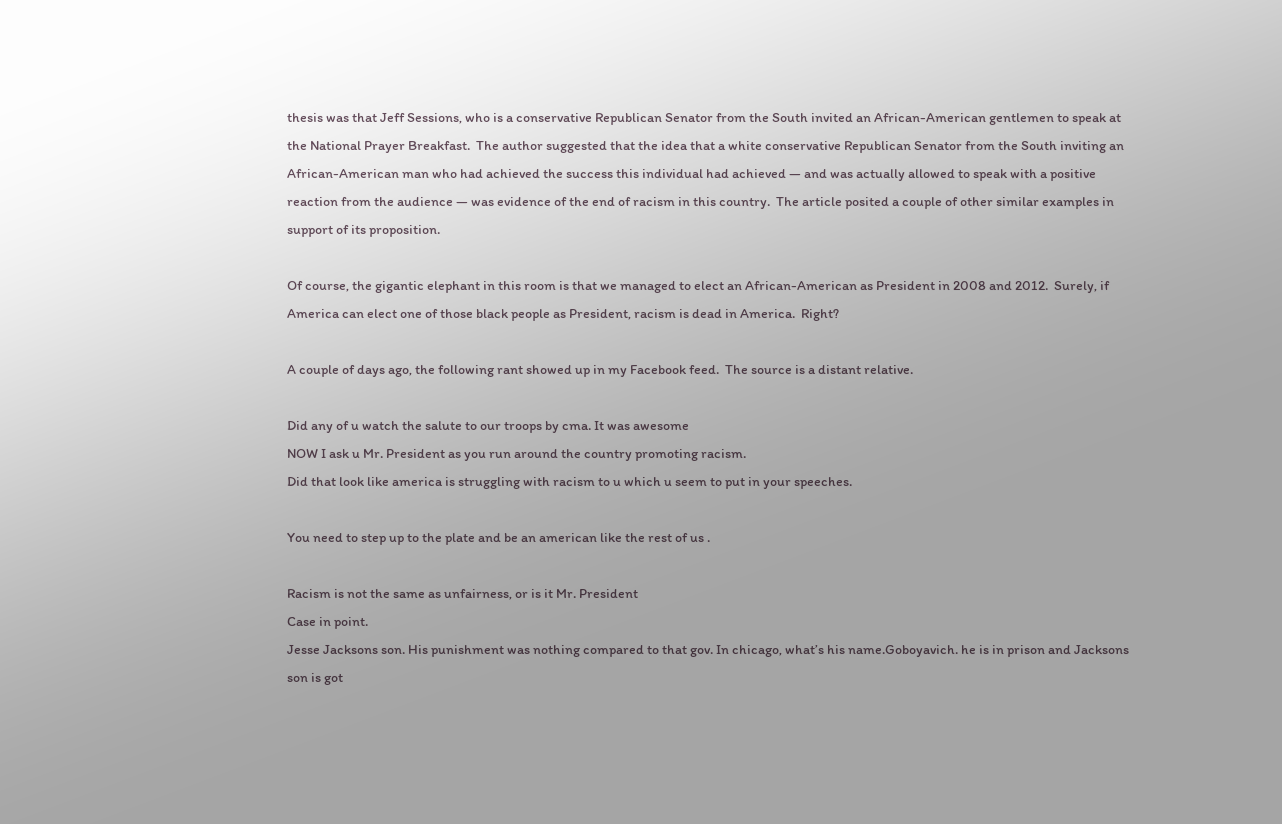thesis was that Jeff Sessions, who is a conservative Republican Senator from the South invited an African-American gentlemen to speak at the National Prayer Breakfast.  The author suggested that the idea that a white conservative Republican Senator from the South inviting an African-American man who had achieved the success this individual had achieved — and was actually allowed to speak with a positive reaction from the audience — was evidence of the end of racism in this country.  The article posited a couple of other similar examples in support of its proposition.

Of course, the gigantic elephant in this room is that we managed to elect an African-American as President in 2008 and 2012.  Surely, if America can elect one of those black people as President, racism is dead in America.  Right?

A couple of days ago, the following rant showed up in my Facebook feed.  The source is a distant relative.

Did any of u watch the salute to our troops by cma. It was awesome
NOW I ask u Mr. President as you run around the country promoting racism.
Did that look like america is struggling with racism to u which u seem to put in your speeches.

You need to step up to the plate and be an american like the rest of us .

Racism is not the same as unfairness, or is it Mr. President
Case in point.
Jesse Jacksons son. His punishment was nothing compared to that gov. In chicago, what’s his name.Goboyavich. he is in prison and Jacksons son is got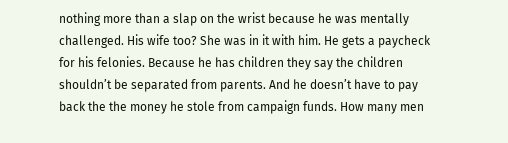nothing more than a slap on the wrist because he was mentally challenged. His wife too? She was in it with him. He gets a paycheck for his felonies. Because he has children they say the children shouldn’t be separated from parents. And he doesn’t have to pay back the the money he stole from campaign funds. How many men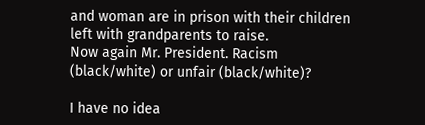and woman are in prison with their children left with grandparents to raise.
Now again Mr. President. Racism (black/white) or unfair (black/white)?

I have no idea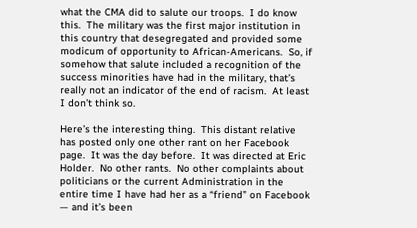what the CMA did to salute our troops.  I do know this.  The military was the first major institution in this country that desegregated and provided some modicum of opportunity to African-Americans.  So, if somehow that salute included a recognition of the success minorities have had in the military, that’s really not an indicator of the end of racism.  At least I don’t think so.

Here’s the interesting thing.  This distant relative has posted only one other rant on her Facebook page.  It was the day before.  It was directed at Eric Holder.  No other rants.  No other complaints about politicians or the current Administration in the entire time I have had her as a “friend” on Facebook — and it’s been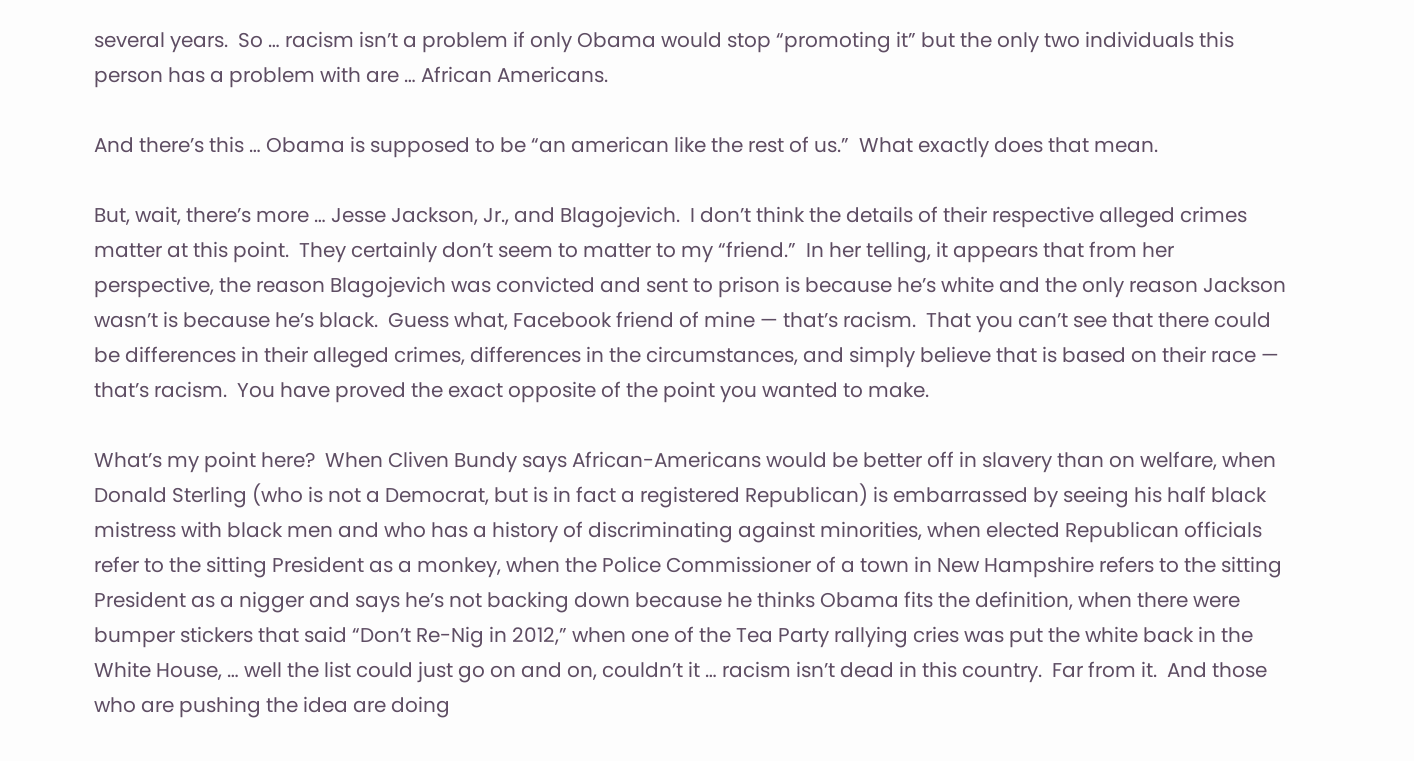several years.  So … racism isn’t a problem if only Obama would stop “promoting it” but the only two individuals this person has a problem with are … African Americans.

And there’s this … Obama is supposed to be “an american like the rest of us.”  What exactly does that mean.

But, wait, there’s more … Jesse Jackson, Jr., and Blagojevich.  I don’t think the details of their respective alleged crimes matter at this point.  They certainly don’t seem to matter to my “friend.”  In her telling, it appears that from her perspective, the reason Blagojevich was convicted and sent to prison is because he’s white and the only reason Jackson wasn’t is because he’s black.  Guess what, Facebook friend of mine — that’s racism.  That you can’t see that there could be differences in their alleged crimes, differences in the circumstances, and simply believe that is based on their race — that’s racism.  You have proved the exact opposite of the point you wanted to make.

What’s my point here?  When Cliven Bundy says African-Americans would be better off in slavery than on welfare, when Donald Sterling (who is not a Democrat, but is in fact a registered Republican) is embarrassed by seeing his half black mistress with black men and who has a history of discriminating against minorities, when elected Republican officials refer to the sitting President as a monkey, when the Police Commissioner of a town in New Hampshire refers to the sitting President as a nigger and says he’s not backing down because he thinks Obama fits the definition, when there were bumper stickers that said “Don’t Re-Nig in 2012,” when one of the Tea Party rallying cries was put the white back in the White House, … well the list could just go on and on, couldn’t it … racism isn’t dead in this country.  Far from it.  And those who are pushing the idea are doing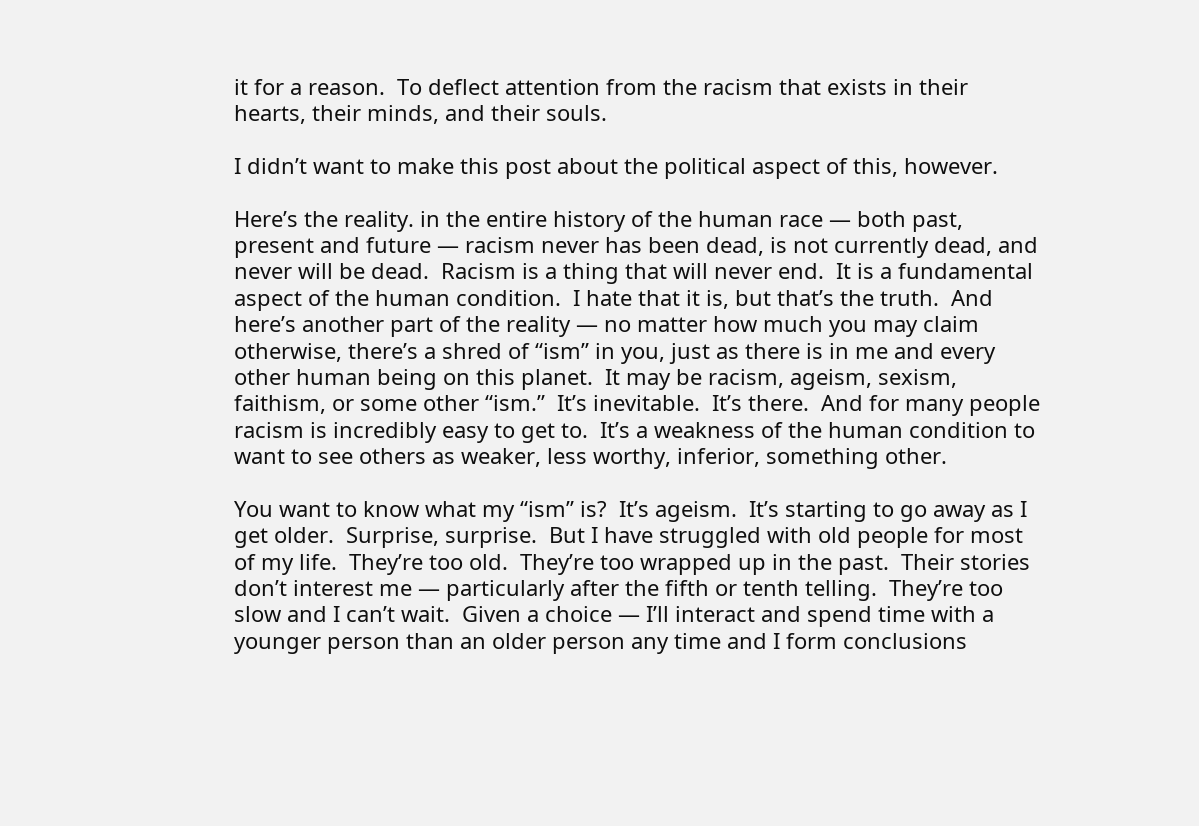it for a reason.  To deflect attention from the racism that exists in their hearts, their minds, and their souls.

I didn’t want to make this post about the political aspect of this, however.

Here’s the reality. in the entire history of the human race — both past, present and future — racism never has been dead, is not currently dead, and never will be dead.  Racism is a thing that will never end.  It is a fundamental aspect of the human condition.  I hate that it is, but that’s the truth.  And here’s another part of the reality — no matter how much you may claim otherwise, there’s a shred of “ism” in you, just as there is in me and every other human being on this planet.  It may be racism, ageism, sexism, faithism, or some other “ism.”  It’s inevitable.  It’s there.  And for many people racism is incredibly easy to get to.  It’s a weakness of the human condition to want to see others as weaker, less worthy, inferior, something other.

You want to know what my “ism” is?  It’s ageism.  It’s starting to go away as I get older.  Surprise, surprise.  But I have struggled with old people for most of my life.  They’re too old.  They’re too wrapped up in the past.  Their stories don’t interest me — particularly after the fifth or tenth telling.  They’re too slow and I can’t wait.  Given a choice — I’ll interact and spend time with a younger person than an older person any time and I form conclusions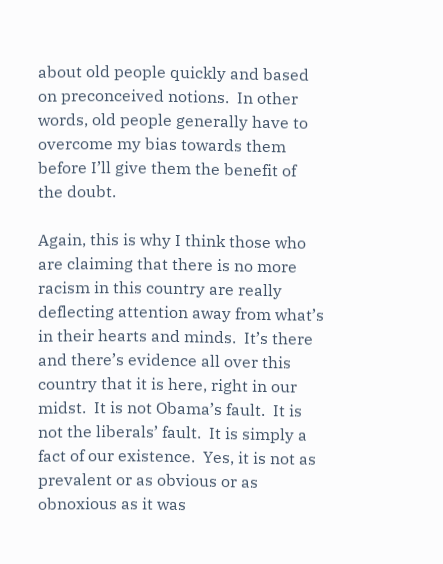about old people quickly and based on preconceived notions.  In other words, old people generally have to overcome my bias towards them before I’ll give them the benefit of the doubt.

Again, this is why I think those who are claiming that there is no more racism in this country are really deflecting attention away from what’s in their hearts and minds.  It’s there and there’s evidence all over this country that it is here, right in our midst.  It is not Obama’s fault.  It is not the liberals’ fault.  It is simply a fact of our existence.  Yes, it is not as prevalent or as obvious or as obnoxious as it was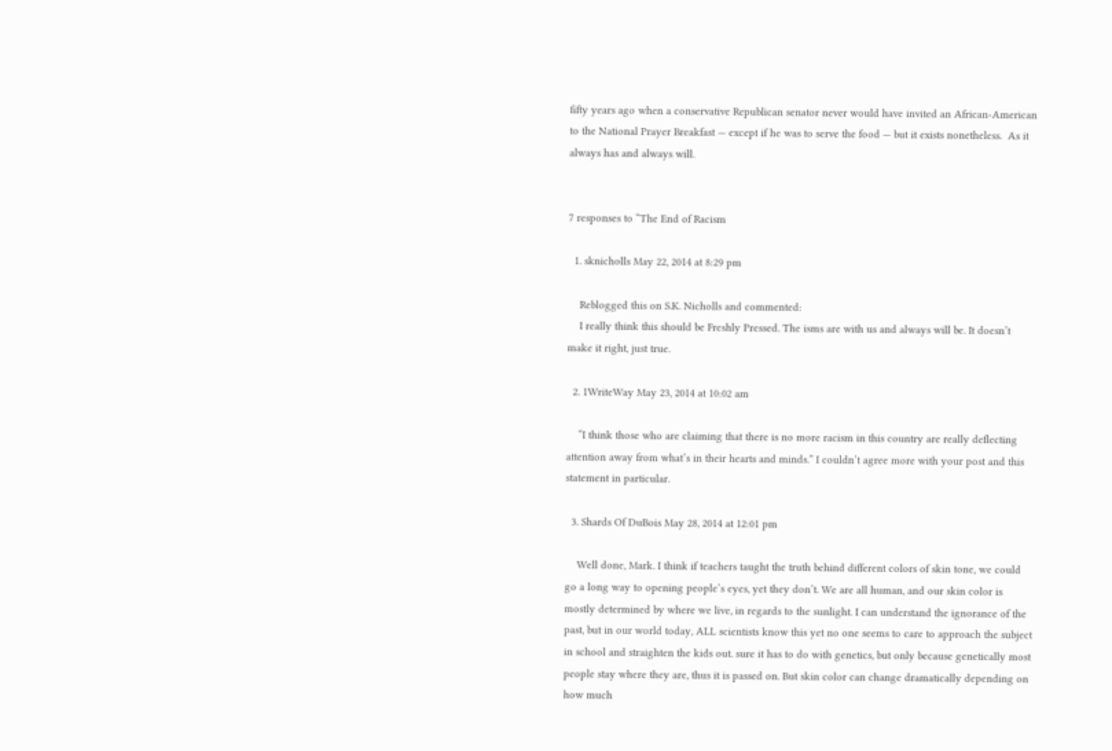fifty years ago when a conservative Republican senator never would have invited an African-American to the National Prayer Breakfast — except if he was to serve the food — but it exists nonetheless.  As it always has and always will.


7 responses to “The End of Racism

  1. sknicholls May 22, 2014 at 8:29 pm

    Reblogged this on S.K. Nicholls and commented:
    I really think this should be Freshly Pressed. The isms are with us and always will be. It doesn’t make it right, just true.

  2. 1WriteWay May 23, 2014 at 10:02 am

    “I think those who are claiming that there is no more racism in this country are really deflecting attention away from what’s in their hearts and minds.” I couldn’t agree more with your post and this statement in particular.

  3. Shards Of DuBois May 28, 2014 at 12:01 pm

    Well done, Mark. I think if teachers taught the truth behind different colors of skin tone, we could go a long way to opening people’s eyes, yet they don’t. We are all human, and our skin color is mostly determined by where we live, in regards to the sunlight. I can understand the ignorance of the past, but in our world today, ALL scientists know this yet no one seems to care to approach the subject in school and straighten the kids out. sure it has to do with genetics, but only because genetically most people stay where they are, thus it is passed on. But skin color can change dramatically depending on how much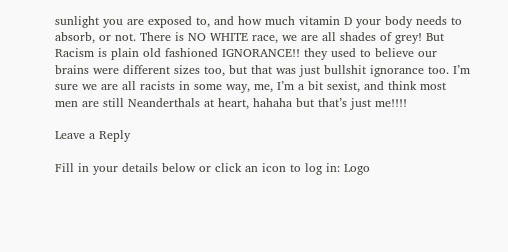sunlight you are exposed to, and how much vitamin D your body needs to absorb, or not. There is NO WHITE race, we are all shades of grey! But Racism is plain old fashioned IGNORANCE!! they used to believe our brains were different sizes too, but that was just bullshit ignorance too. I’m sure we are all racists in some way, me, I’m a bit sexist, and think most men are still Neanderthals at heart, hahaha but that’s just me!!!!

Leave a Reply

Fill in your details below or click an icon to log in: Logo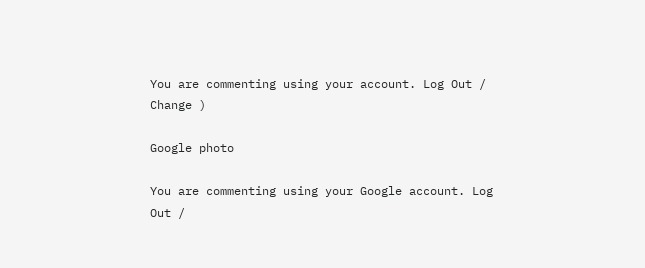You are commenting using your account. Log Out /  Change )

Google photo

You are commenting using your Google account. Log Out /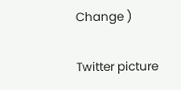Change )

Twitter picture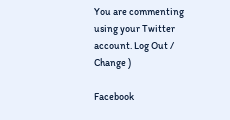You are commenting using your Twitter account. Log Out /  Change )

Facebook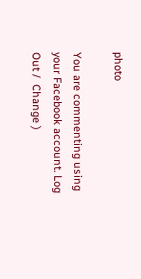photo

You are commenting using your Facebook account. Log Out /  Change )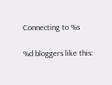Connecting to %s

%d bloggers like this: